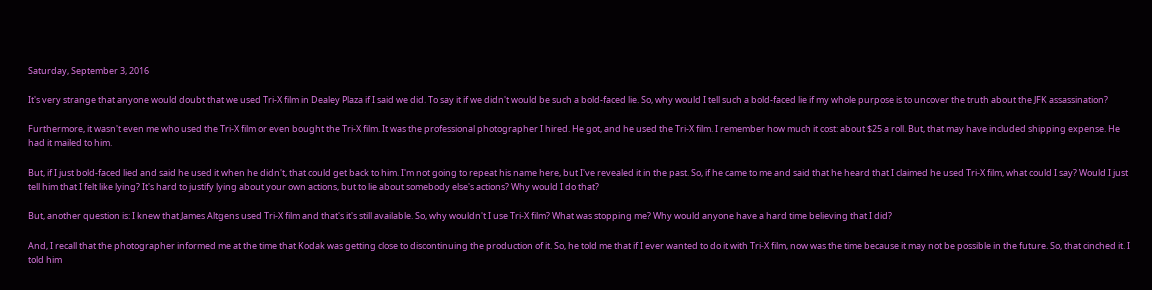Saturday, September 3, 2016

It's very strange that anyone would doubt that we used Tri-X film in Dealey Plaza if I said we did. To say it if we didn't would be such a bold-faced lie. So, why would I tell such a bold-faced lie if my whole purpose is to uncover the truth about the JFK assassination?

Furthermore, it wasn't even me who used the Tri-X film or even bought the Tri-X film. It was the professional photographer I hired. He got, and he used the Tri-X film. I remember how much it cost: about $25 a roll. But, that may have included shipping expense. He had it mailed to him.

But, if I just bold-faced lied and said he used it when he didn't, that could get back to him. I'm not going to repeat his name here, but I've revealed it in the past. So, if he came to me and said that he heard that I claimed he used Tri-X film, what could I say? Would I just tell him that I felt like lying? It's hard to justify lying about your own actions, but to lie about somebody else's actions? Why would I do that?

But, another question is: I knew that James Altgens used Tri-X film and that's it's still available. So, why wouldn't I use Tri-X film? What was stopping me? Why would anyone have a hard time believing that I did?

And, I recall that the photographer informed me at the time that Kodak was getting close to discontinuing the production of it. So, he told me that if I ever wanted to do it with Tri-X film, now was the time because it may not be possible in the future. So, that cinched it. I told him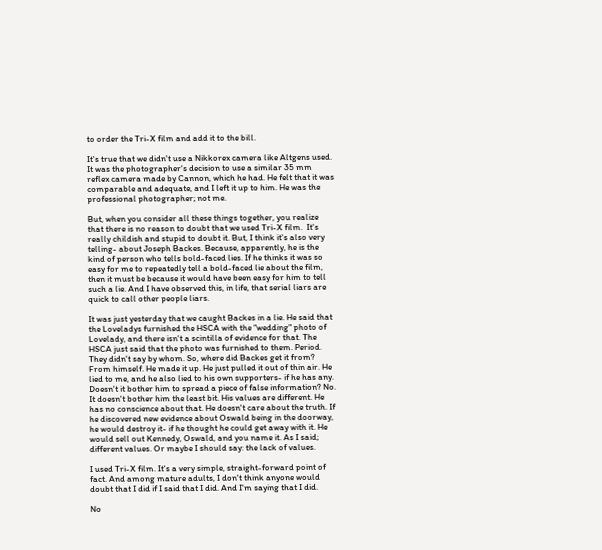to order the Tri-X film and add it to the bill.

It's true that we didn't use a Nikkorex camera like Altgens used. It was the photographer's decision to use a similar 35 mm reflex camera made by Cannon, which he had. He felt that it was comparable and adequate, and I left it up to him. He was the professional photographer; not me.

But, when you consider all these things together, you realize that there is no reason to doubt that we used Tri-X film.  It's really childish and stupid to doubt it. But, I think it's also very telling- about Joseph Backes. Because, apparently, he is the kind of person who tells bold-faced lies. If he thinks it was so easy for me to repeatedly tell a bold-faced lie about the film, then it must be because it would have been easy for him to tell such a lie. And I have observed this, in life, that serial liars are quick to call other people liars.

It was just yesterday that we caught Backes in a lie. He said that the Loveladys furnished the HSCA with the "wedding" photo of Lovelady, and there isn't a scintilla of evidence for that. The HSCA just said that the photo was furnished to them. Period. They didn't say by whom. So, where did Backes get it from? From himself. He made it up. He just pulled it out of thin air. He lied to me, and he also lied to his own supporters- if he has any. Doesn't it bother him to spread a piece of false information? No. It doesn't bother him the least bit. His values are different. He has no conscience about that. He doesn't care about the truth. If he discovered new evidence about Oswald being in the doorway, he would destroy it- if he thought he could get away with it. He would sell out Kennedy, Oswald, and you name it. As I said; different values. Or maybe I should say: the lack of values.

I used Tri-X film. It's a very simple, straight-forward point of fact. And among mature adults, I don't think anyone would doubt that I did if I said that I did. And I'm saying that I did.

No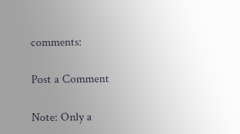comments:

Post a Comment

Note: Only a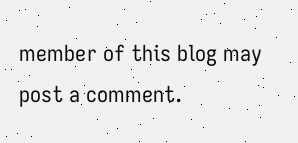member of this blog may post a comment.